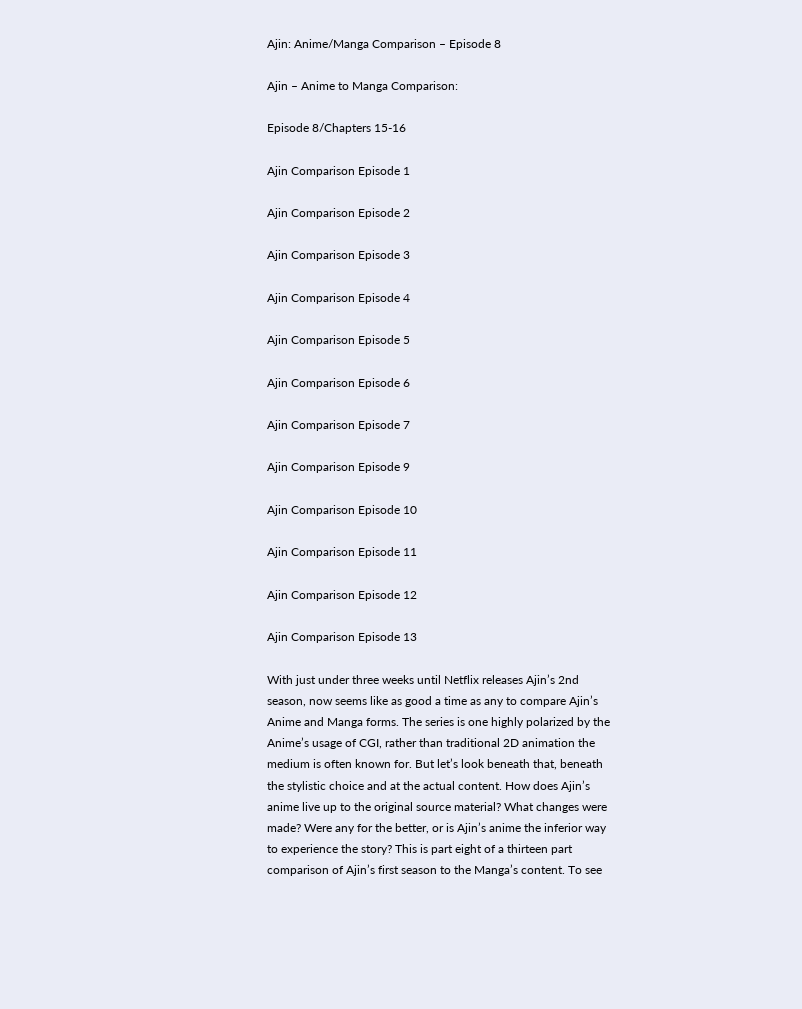Ajin: Anime/Manga Comparison – Episode 8

Ajin – Anime to Manga Comparison:

Episode 8/Chapters 15-16

Ajin Comparison Episode 1

Ajin Comparison Episode 2

Ajin Comparison Episode 3

Ajin Comparison Episode 4

Ajin Comparison Episode 5

Ajin Comparison Episode 6

Ajin Comparison Episode 7

Ajin Comparison Episode 9

Ajin Comparison Episode 10

Ajin Comparison Episode 11

Ajin Comparison Episode 12

Ajin Comparison Episode 13

With just under three weeks until Netflix releases Ajin’s 2nd season, now seems like as good a time as any to compare Ajin’s Anime and Manga forms. The series is one highly polarized by the Anime’s usage of CGI, rather than traditional 2D animation the medium is often known for. But let’s look beneath that, beneath the stylistic choice and at the actual content. How does Ajin’s anime live up to the original source material? What changes were made? Were any for the better, or is Ajin’s anime the inferior way to experience the story? This is part eight of a thirteen part comparison of Ajin’s first season to the Manga’s content. To see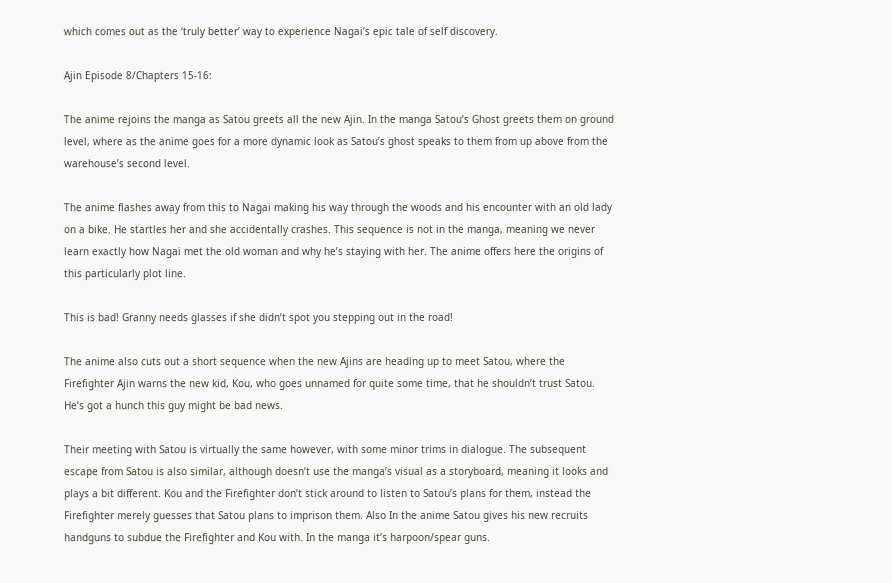which comes out as the ‘truly better’ way to experience Nagai’s epic tale of self discovery.

Ajin Episode 8/Chapters 15-16:

The anime rejoins the manga as Satou greets all the new Ajin. In the manga Satou’s Ghost greets them on ground level, where as the anime goes for a more dynamic look as Satou’s ghost speaks to them from up above from the warehouse’s second level.

The anime flashes away from this to Nagai making his way through the woods and his encounter with an old lady on a bike. He startles her and she accidentally crashes. This sequence is not in the manga, meaning we never learn exactly how Nagai met the old woman and why he’s staying with her. The anime offers here the origins of this particularly plot line.

This is bad! Granny needs glasses if she didn’t spot you stepping out in the road!

The anime also cuts out a short sequence when the new Ajins are heading up to meet Satou, where the Firefighter Ajin warns the new kid, Kou, who goes unnamed for quite some time, that he shouldn’t trust Satou. He’s got a hunch this guy might be bad news.

Their meeting with Satou is virtually the same however, with some minor trims in dialogue. The subsequent escape from Satou is also similar, although doesn’t use the manga’s visual as a storyboard, meaning it looks and plays a bit different. Kou and the Firefighter don’t stick around to listen to Satou’s plans for them, instead the Firefighter merely guesses that Satou plans to imprison them. Also In the anime Satou gives his new recruits handguns to subdue the Firefighter and Kou with. In the manga it’s harpoon/spear guns.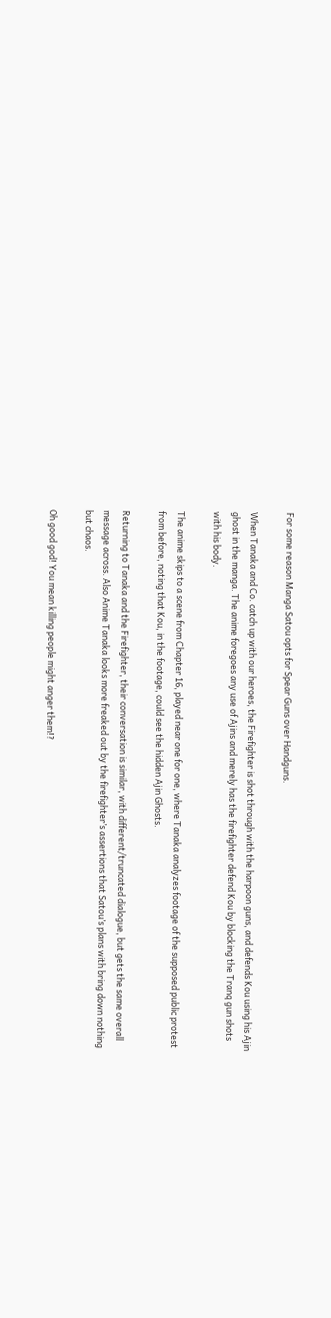For some reason Manga Satou opts for Spear Guns over Handguns.

When Tanaka and Co. catch up with our heroes, the Firefighter is shot through with the harpoon guns, and defends Kou using his Ajin ghost in the manga. The anime foregoes any use of Ajins and merely has the firefighter defend Kou by blocking the Tranq gun shots with his body.

The anime skips to a scene from Chapter 16, played near one for one, where Tanaka analyzes footage of the supposed public protest from before, noting that Kou, in the footage, could see the hidden Ajin Ghosts.

Returning to Tanaka and the Firefighter, their conversation is similar, with different/truncated dialogue, but gets the same overall message across. Also Anime Tanaka looks more freaked out by the firefighter’s assertions that Satou’s plans with bring down nothing but chaos.

Oh good god! You mean killing people might anger them!?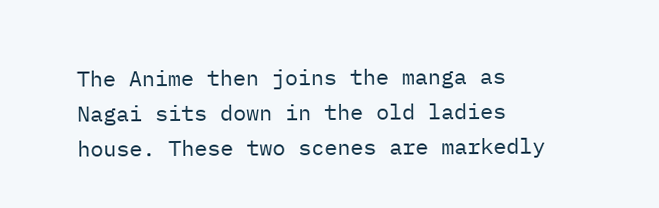The Anime then joins the manga as Nagai sits down in the old ladies house. These two scenes are markedly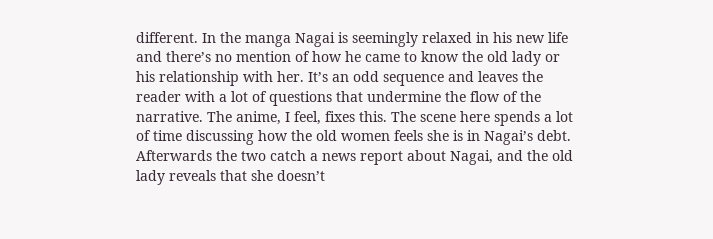different. In the manga Nagai is seemingly relaxed in his new life and there’s no mention of how he came to know the old lady or his relationship with her. It’s an odd sequence and leaves the reader with a lot of questions that undermine the flow of the narrative. The anime, I feel, fixes this. The scene here spends a lot of time discussing how the old women feels she is in Nagai’s debt. Afterwards the two catch a news report about Nagai, and the old lady reveals that she doesn’t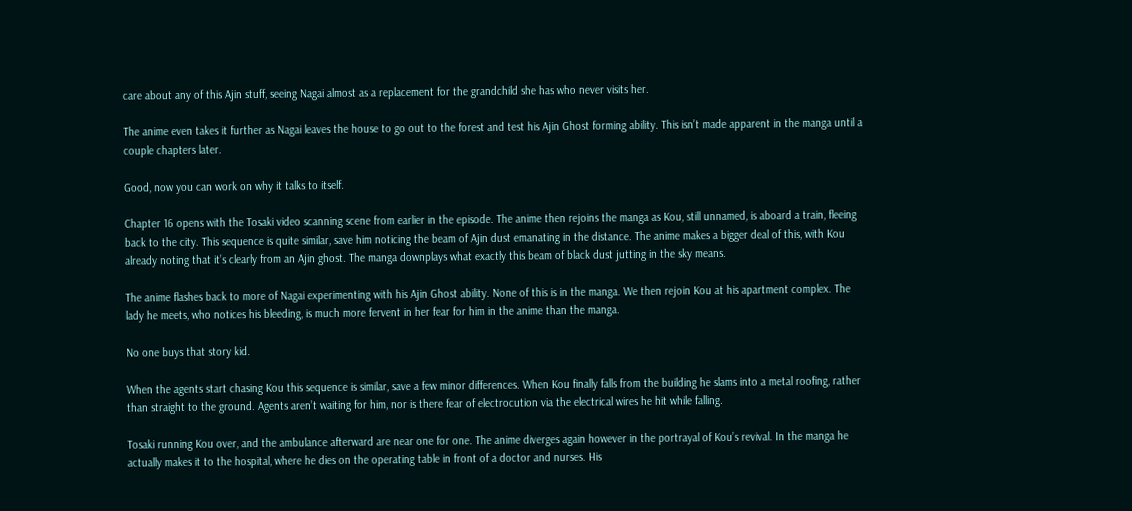care about any of this Ajin stuff, seeing Nagai almost as a replacement for the grandchild she has who never visits her.

The anime even takes it further as Nagai leaves the house to go out to the forest and test his Ajin Ghost forming ability. This isn’t made apparent in the manga until a couple chapters later.

Good, now you can work on why it talks to itself.

Chapter 16 opens with the Tosaki video scanning scene from earlier in the episode. The anime then rejoins the manga as Kou, still unnamed, is aboard a train, fleeing back to the city. This sequence is quite similar, save him noticing the beam of Ajin dust emanating in the distance. The anime makes a bigger deal of this, with Kou already noting that it’s clearly from an Ajin ghost. The manga downplays what exactly this beam of black dust jutting in the sky means.

The anime flashes back to more of Nagai experimenting with his Ajin Ghost ability. None of this is in the manga. We then rejoin Kou at his apartment complex. The lady he meets, who notices his bleeding, is much more fervent in her fear for him in the anime than the manga.

No one buys that story kid.

When the agents start chasing Kou this sequence is similar, save a few minor differences. When Kou finally falls from the building he slams into a metal roofing, rather than straight to the ground. Agents aren’t waiting for him, nor is there fear of electrocution via the electrical wires he hit while falling.

Tosaki running Kou over, and the ambulance afterward are near one for one. The anime diverges again however in the portrayal of Kou’s revival. In the manga he actually makes it to the hospital, where he dies on the operating table in front of a doctor and nurses. His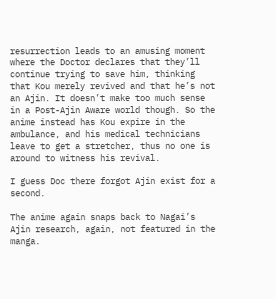resurrection leads to an amusing moment where the Doctor declares that they’ll continue trying to save him, thinking that Kou merely revived and that he’s not an Ajin. It doesn’t make too much sense in a Post-Ajin Aware world though. So the anime instead has Kou expire in the ambulance, and his medical technicians leave to get a stretcher, thus no one is around to witness his revival.

I guess Doc there forgot Ajin exist for a second.

The anime again snaps back to Nagai’s Ajin research, again, not featured in the manga.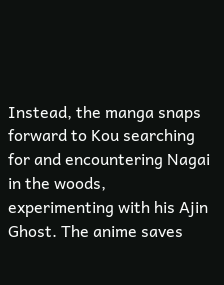Instead, the manga snaps forward to Kou searching for and encountering Nagai in the woods, experimenting with his Ajin Ghost. The anime saves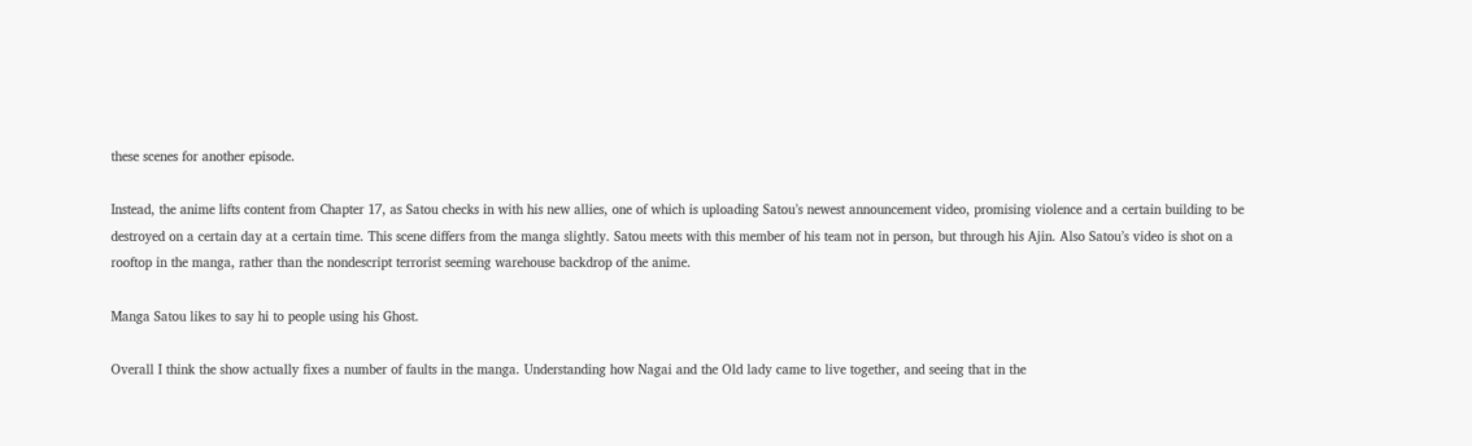these scenes for another episode.

Instead, the anime lifts content from Chapter 17, as Satou checks in with his new allies, one of which is uploading Satou’s newest announcement video, promising violence and a certain building to be destroyed on a certain day at a certain time. This scene differs from the manga slightly. Satou meets with this member of his team not in person, but through his Ajin. Also Satou’s video is shot on a rooftop in the manga, rather than the nondescript terrorist seeming warehouse backdrop of the anime.

Manga Satou likes to say hi to people using his Ghost.

Overall I think the show actually fixes a number of faults in the manga. Understanding how Nagai and the Old lady came to live together, and seeing that in the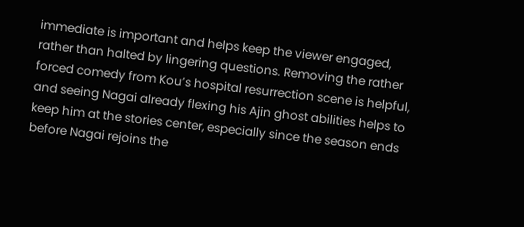immediate is important and helps keep the viewer engaged, rather than halted by lingering questions. Removing the rather forced comedy from Kou’s hospital resurrection scene is helpful, and seeing Nagai already flexing his Ajin ghost abilities helps to keep him at the stories center, especially since the season ends before Nagai rejoins the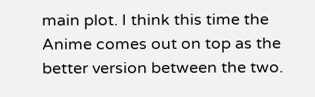main plot. I think this time the Anime comes out on top as the better version between the two.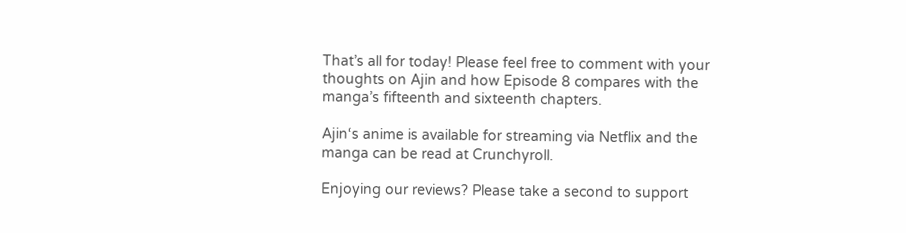That’s all for today! Please feel free to comment with your thoughts on Ajin and how Episode 8 compares with the manga’s fifteenth and sixteenth chapters.

Ajin‘s anime is available for streaming via Netflix and the manga can be read at Crunchyroll.

Enjoying our reviews? Please take a second to support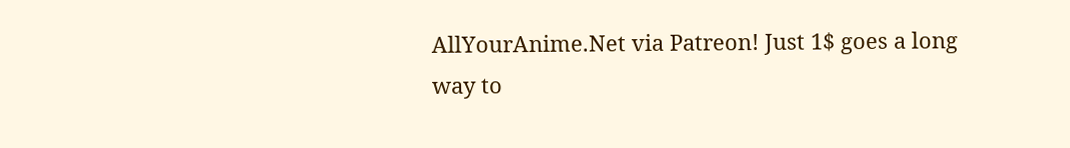AllYourAnime.Net via Patreon! Just 1$ goes a long way to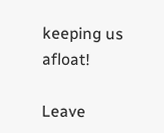keeping us afloat!

Leave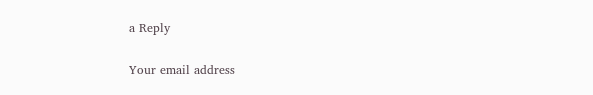a Reply

Your email address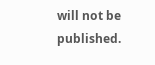will not be published.